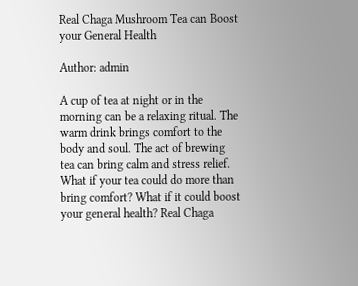Real Chaga Mushroom Tea can Boost your General Health

Author: admin

A cup of tea at night or in the morning can be a relaxing ritual. The warm drink brings comfort to the body and soul. The act of brewing tea can bring calm and stress relief. What if your tea could do more than bring comfort? What if it could boost your general health? Real Chaga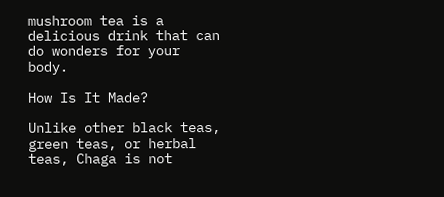mushroom tea is a delicious drink that can do wonders for your body.

How Is It Made?

Unlike other black teas, green teas, or herbal teas, Chaga is not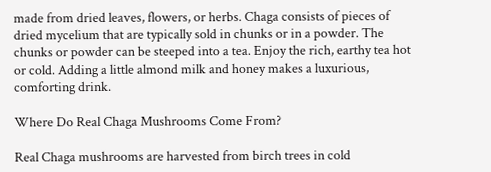made from dried leaves, flowers, or herbs. Chaga consists of pieces of dried mycelium that are typically sold in chunks or in a powder. The chunks or powder can be steeped into a tea. Enjoy the rich, earthy tea hot or cold. Adding a little almond milk and honey makes a luxurious, comforting drink.

Where Do Real Chaga Mushrooms Come From?

Real Chaga mushrooms are harvested from birch trees in cold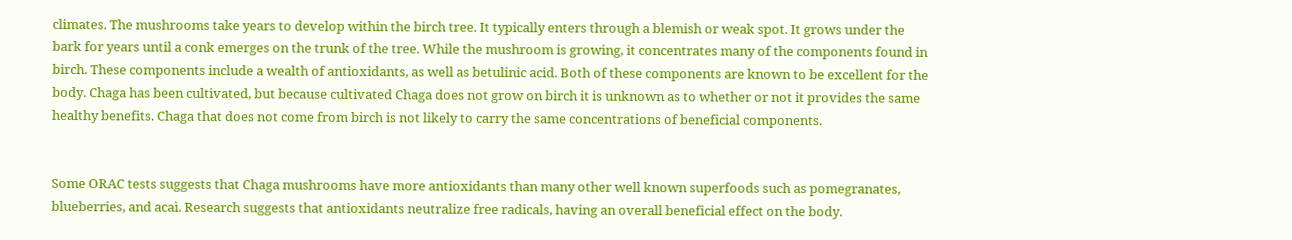climates. The mushrooms take years to develop within the birch tree. It typically enters through a blemish or weak spot. It grows under the bark for years until a conk emerges on the trunk of the tree. While the mushroom is growing, it concentrates many of the components found in birch. These components include a wealth of antioxidants, as well as betulinic acid. Both of these components are known to be excellent for the body. Chaga has been cultivated, but because cultivated Chaga does not grow on birch it is unknown as to whether or not it provides the same healthy benefits. Chaga that does not come from birch is not likely to carry the same concentrations of beneficial components.


Some ORAC tests suggests that Chaga mushrooms have more antioxidants than many other well known superfoods such as pomegranates, blueberries, and acaì. Research suggests that antioxidants neutralize free radicals, having an overall beneficial effect on the body.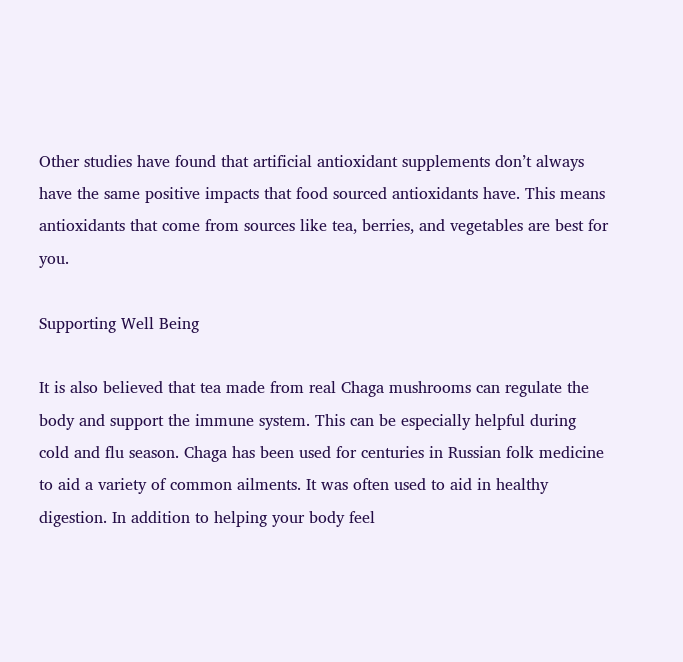Other studies have found that artificial antioxidant supplements don’t always have the same positive impacts that food sourced antioxidants have. This means antioxidants that come from sources like tea, berries, and vegetables are best for you.

Supporting Well Being

It is also believed that tea made from real Chaga mushrooms can regulate the body and support the immune system. This can be especially helpful during cold and flu season. Chaga has been used for centuries in Russian folk medicine to aid a variety of common ailments. It was often used to aid in healthy digestion. In addition to helping your body feel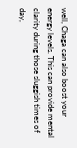well, Chaga can also boost your energy levels. This can provide mental clarity during those sluggish times of day,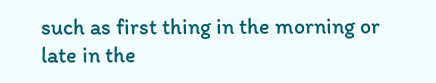such as first thing in the morning or late in the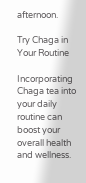afternoon.

Try Chaga in Your Routine

Incorporating Chaga tea into your daily routine can boost your overall health and wellness.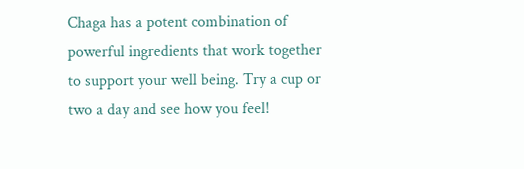Chaga has a potent combination of powerful ingredients that work together to support your well being. Try a cup or two a day and see how you feel!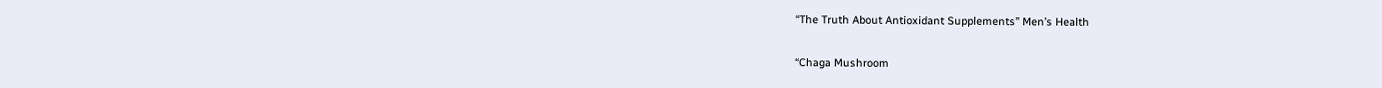“The Truth About Antioxidant Supplements” Men’s Health

“Chaga Mushroom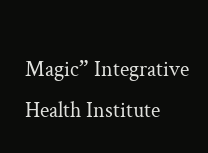Magic” Integrative Health Institute